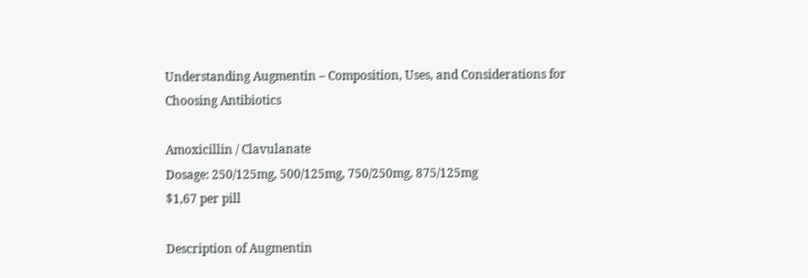Understanding Augmentin – Composition, Uses, and Considerations for Choosing Antibiotics

Amoxicillin / Clavulanate
Dosage: 250/125mg, 500/125mg, 750/250mg, 875/125mg
$1,67 per pill

Description of Augmentin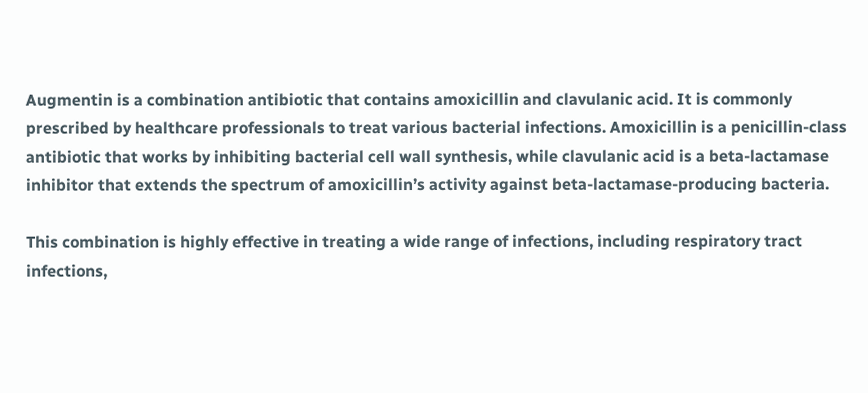Augmentin is a combination antibiotic that contains amoxicillin and clavulanic acid. It is commonly prescribed by healthcare professionals to treat various bacterial infections. Amoxicillin is a penicillin-class antibiotic that works by inhibiting bacterial cell wall synthesis, while clavulanic acid is a beta-lactamase inhibitor that extends the spectrum of amoxicillin’s activity against beta-lactamase-producing bacteria.

This combination is highly effective in treating a wide range of infections, including respiratory tract infections,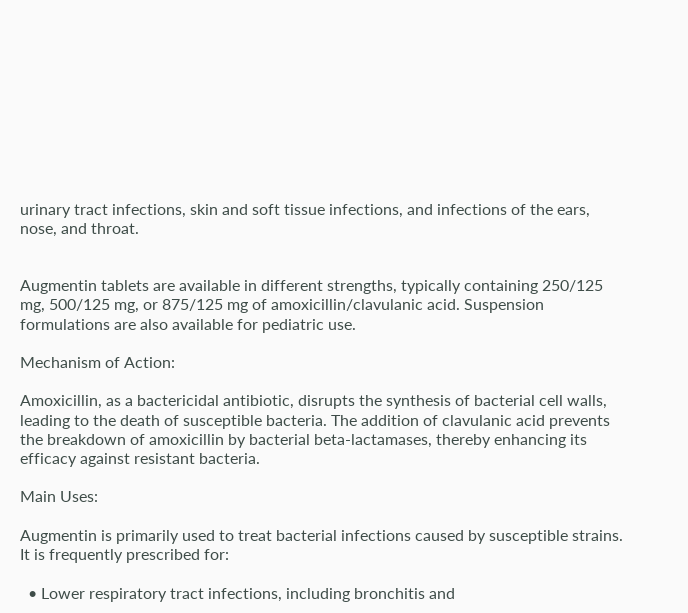urinary tract infections, skin and soft tissue infections, and infections of the ears, nose, and throat.


Augmentin tablets are available in different strengths, typically containing 250/125 mg, 500/125 mg, or 875/125 mg of amoxicillin/clavulanic acid. Suspension formulations are also available for pediatric use.

Mechanism of Action:

Amoxicillin, as a bactericidal antibiotic, disrupts the synthesis of bacterial cell walls, leading to the death of susceptible bacteria. The addition of clavulanic acid prevents the breakdown of amoxicillin by bacterial beta-lactamases, thereby enhancing its efficacy against resistant bacteria.

Main Uses:

Augmentin is primarily used to treat bacterial infections caused by susceptible strains. It is frequently prescribed for:

  • Lower respiratory tract infections, including bronchitis and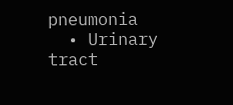pneumonia
  • Urinary tract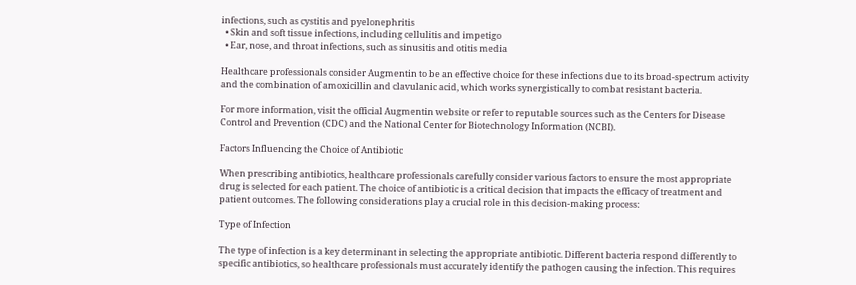infections, such as cystitis and pyelonephritis
  • Skin and soft tissue infections, including cellulitis and impetigo
  • Ear, nose, and throat infections, such as sinusitis and otitis media

Healthcare professionals consider Augmentin to be an effective choice for these infections due to its broad-spectrum activity and the combination of amoxicillin and clavulanic acid, which works synergistically to combat resistant bacteria.

For more information, visit the official Augmentin website or refer to reputable sources such as the Centers for Disease Control and Prevention (CDC) and the National Center for Biotechnology Information (NCBI).

Factors Influencing the Choice of Antibiotic

When prescribing antibiotics, healthcare professionals carefully consider various factors to ensure the most appropriate drug is selected for each patient. The choice of antibiotic is a critical decision that impacts the efficacy of treatment and patient outcomes. The following considerations play a crucial role in this decision-making process:

Type of Infection

The type of infection is a key determinant in selecting the appropriate antibiotic. Different bacteria respond differently to specific antibiotics, so healthcare professionals must accurately identify the pathogen causing the infection. This requires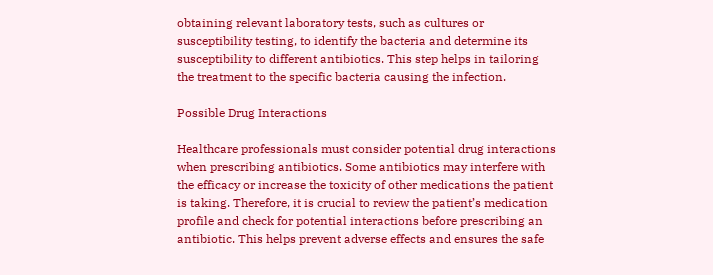obtaining relevant laboratory tests, such as cultures or susceptibility testing, to identify the bacteria and determine its susceptibility to different antibiotics. This step helps in tailoring the treatment to the specific bacteria causing the infection.

Possible Drug Interactions

Healthcare professionals must consider potential drug interactions when prescribing antibiotics. Some antibiotics may interfere with the efficacy or increase the toxicity of other medications the patient is taking. Therefore, it is crucial to review the patient’s medication profile and check for potential interactions before prescribing an antibiotic. This helps prevent adverse effects and ensures the safe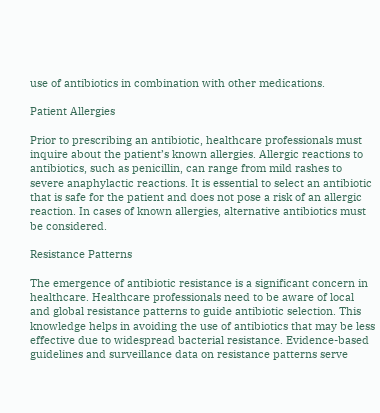use of antibiotics in combination with other medications.

Patient Allergies

Prior to prescribing an antibiotic, healthcare professionals must inquire about the patient’s known allergies. Allergic reactions to antibiotics, such as penicillin, can range from mild rashes to severe anaphylactic reactions. It is essential to select an antibiotic that is safe for the patient and does not pose a risk of an allergic reaction. In cases of known allergies, alternative antibiotics must be considered.

Resistance Patterns

The emergence of antibiotic resistance is a significant concern in healthcare. Healthcare professionals need to be aware of local and global resistance patterns to guide antibiotic selection. This knowledge helps in avoiding the use of antibiotics that may be less effective due to widespread bacterial resistance. Evidence-based guidelines and surveillance data on resistance patterns serve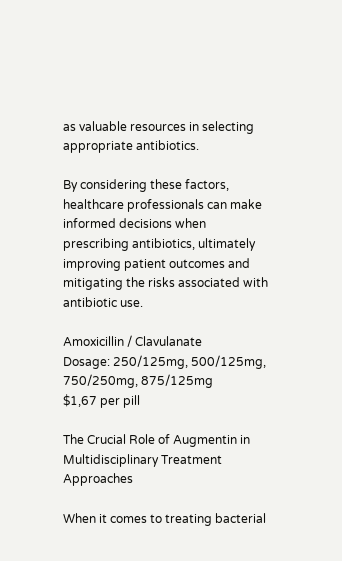as valuable resources in selecting appropriate antibiotics.

By considering these factors, healthcare professionals can make informed decisions when prescribing antibiotics, ultimately improving patient outcomes and mitigating the risks associated with antibiotic use.

Amoxicillin / Clavulanate
Dosage: 250/125mg, 500/125mg, 750/250mg, 875/125mg
$1,67 per pill

The Crucial Role of Augmentin in Multidisciplinary Treatment Approaches

When it comes to treating bacterial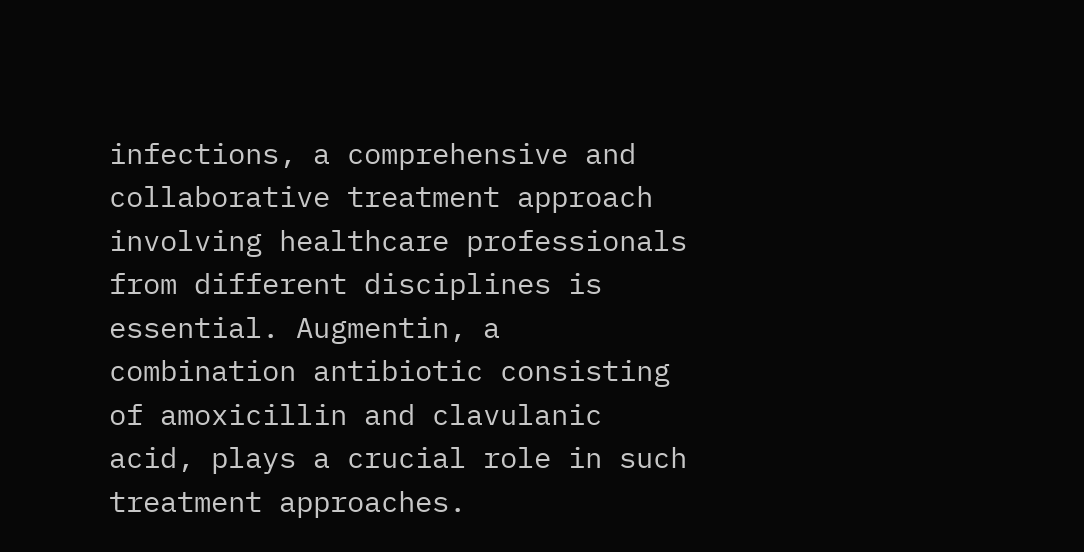infections, a comprehensive and collaborative treatment approach involving healthcare professionals from different disciplines is essential. Augmentin, a combination antibiotic consisting of amoxicillin and clavulanic acid, plays a crucial role in such treatment approaches.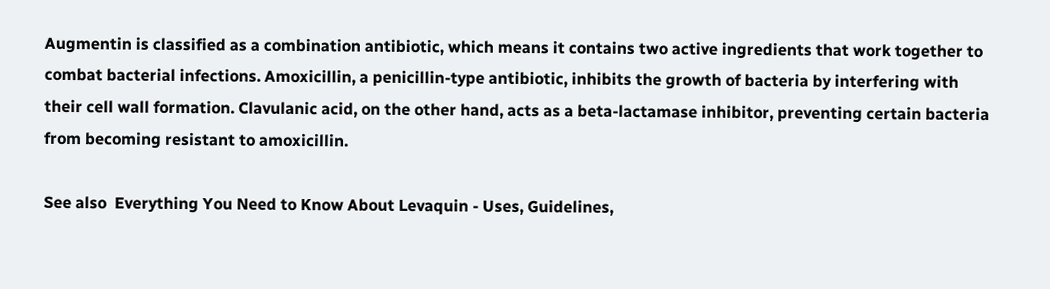Augmentin is classified as a combination antibiotic, which means it contains two active ingredients that work together to combat bacterial infections. Amoxicillin, a penicillin-type antibiotic, inhibits the growth of bacteria by interfering with their cell wall formation. Clavulanic acid, on the other hand, acts as a beta-lactamase inhibitor, preventing certain bacteria from becoming resistant to amoxicillin.

See also  Everything You Need to Know About Levaquin - Uses, Guidelines,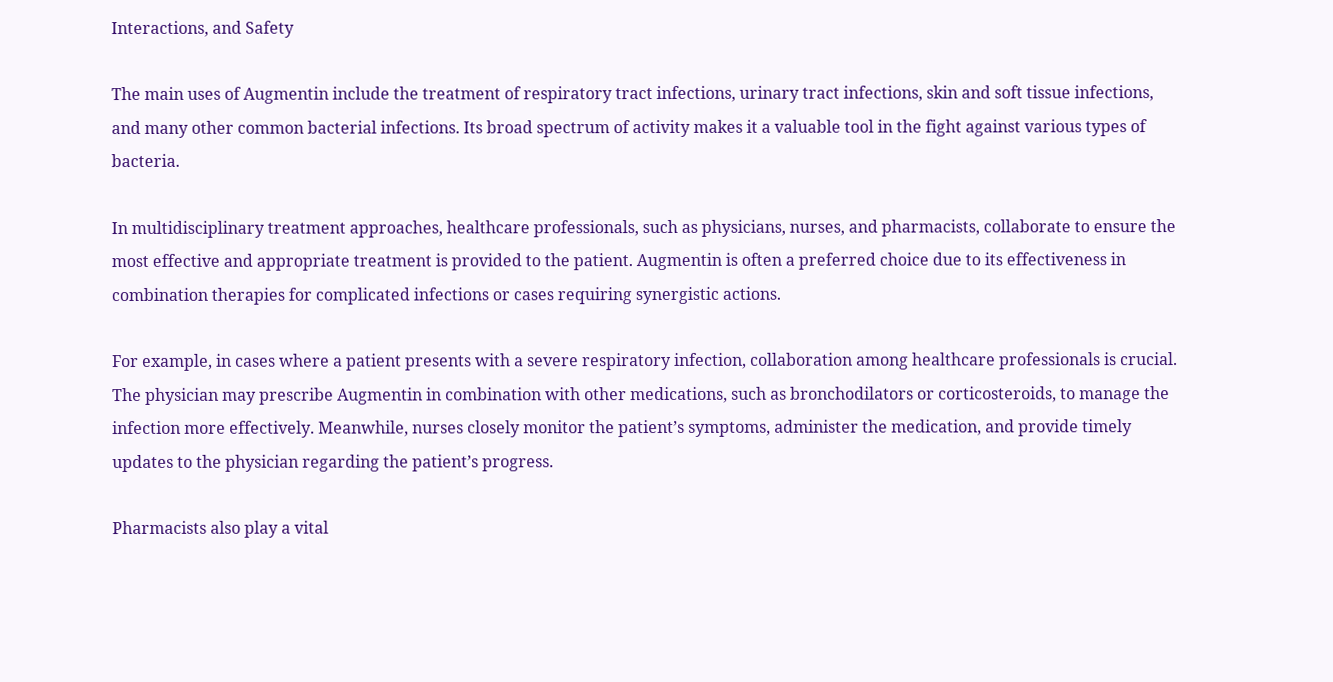Interactions, and Safety

The main uses of Augmentin include the treatment of respiratory tract infections, urinary tract infections, skin and soft tissue infections, and many other common bacterial infections. Its broad spectrum of activity makes it a valuable tool in the fight against various types of bacteria.

In multidisciplinary treatment approaches, healthcare professionals, such as physicians, nurses, and pharmacists, collaborate to ensure the most effective and appropriate treatment is provided to the patient. Augmentin is often a preferred choice due to its effectiveness in combination therapies for complicated infections or cases requiring synergistic actions.

For example, in cases where a patient presents with a severe respiratory infection, collaboration among healthcare professionals is crucial. The physician may prescribe Augmentin in combination with other medications, such as bronchodilators or corticosteroids, to manage the infection more effectively. Meanwhile, nurses closely monitor the patient’s symptoms, administer the medication, and provide timely updates to the physician regarding the patient’s progress.

Pharmacists also play a vital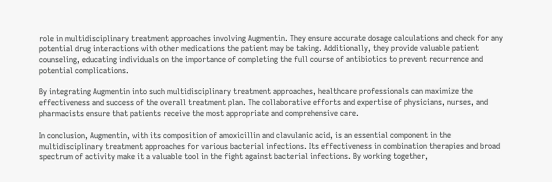role in multidisciplinary treatment approaches involving Augmentin. They ensure accurate dosage calculations and check for any potential drug interactions with other medications the patient may be taking. Additionally, they provide valuable patient counseling, educating individuals on the importance of completing the full course of antibiotics to prevent recurrence and potential complications.

By integrating Augmentin into such multidisciplinary treatment approaches, healthcare professionals can maximize the effectiveness and success of the overall treatment plan. The collaborative efforts and expertise of physicians, nurses, and pharmacists ensure that patients receive the most appropriate and comprehensive care.

In conclusion, Augmentin, with its composition of amoxicillin and clavulanic acid, is an essential component in the multidisciplinary treatment approaches for various bacterial infections. Its effectiveness in combination therapies and broad spectrum of activity make it a valuable tool in the fight against bacterial infections. By working together,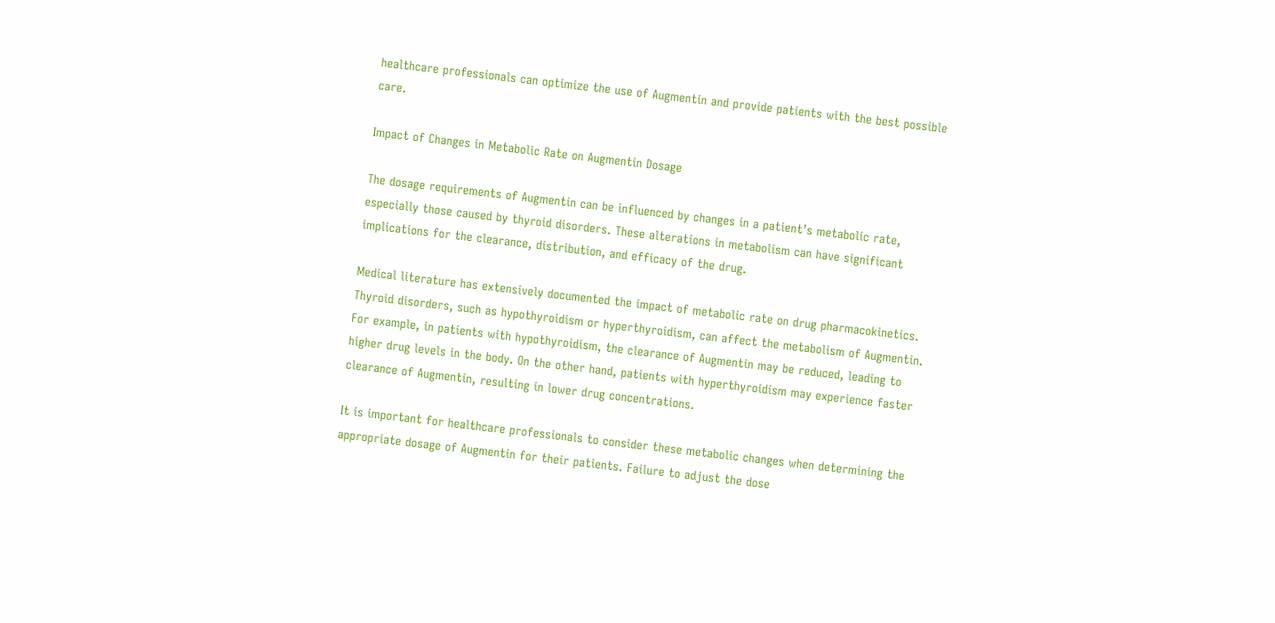healthcare professionals can optimize the use of Augmentin and provide patients with the best possible care.

Impact of Changes in Metabolic Rate on Augmentin Dosage

The dosage requirements of Augmentin can be influenced by changes in a patient’s metabolic rate, especially those caused by thyroid disorders. These alterations in metabolism can have significant implications for the clearance, distribution, and efficacy of the drug.

Medical literature has extensively documented the impact of metabolic rate on drug pharmacokinetics. Thyroid disorders, such as hypothyroidism or hyperthyroidism, can affect the metabolism of Augmentin. For example, in patients with hypothyroidism, the clearance of Augmentin may be reduced, leading to higher drug levels in the body. On the other hand, patients with hyperthyroidism may experience faster clearance of Augmentin, resulting in lower drug concentrations.

It is important for healthcare professionals to consider these metabolic changes when determining the appropriate dosage of Augmentin for their patients. Failure to adjust the dose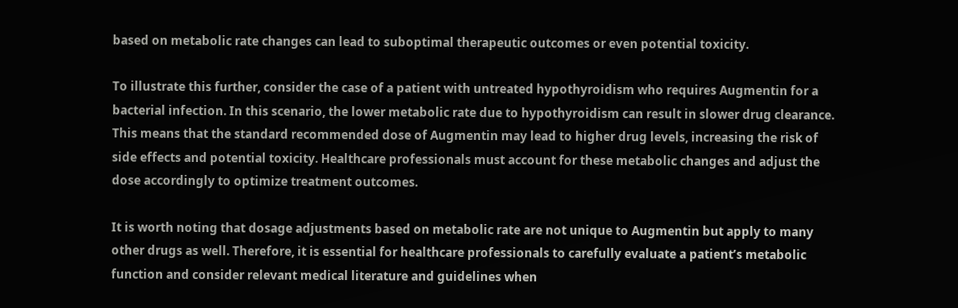based on metabolic rate changes can lead to suboptimal therapeutic outcomes or even potential toxicity.

To illustrate this further, consider the case of a patient with untreated hypothyroidism who requires Augmentin for a bacterial infection. In this scenario, the lower metabolic rate due to hypothyroidism can result in slower drug clearance. This means that the standard recommended dose of Augmentin may lead to higher drug levels, increasing the risk of side effects and potential toxicity. Healthcare professionals must account for these metabolic changes and adjust the dose accordingly to optimize treatment outcomes.

It is worth noting that dosage adjustments based on metabolic rate are not unique to Augmentin but apply to many other drugs as well. Therefore, it is essential for healthcare professionals to carefully evaluate a patient’s metabolic function and consider relevant medical literature and guidelines when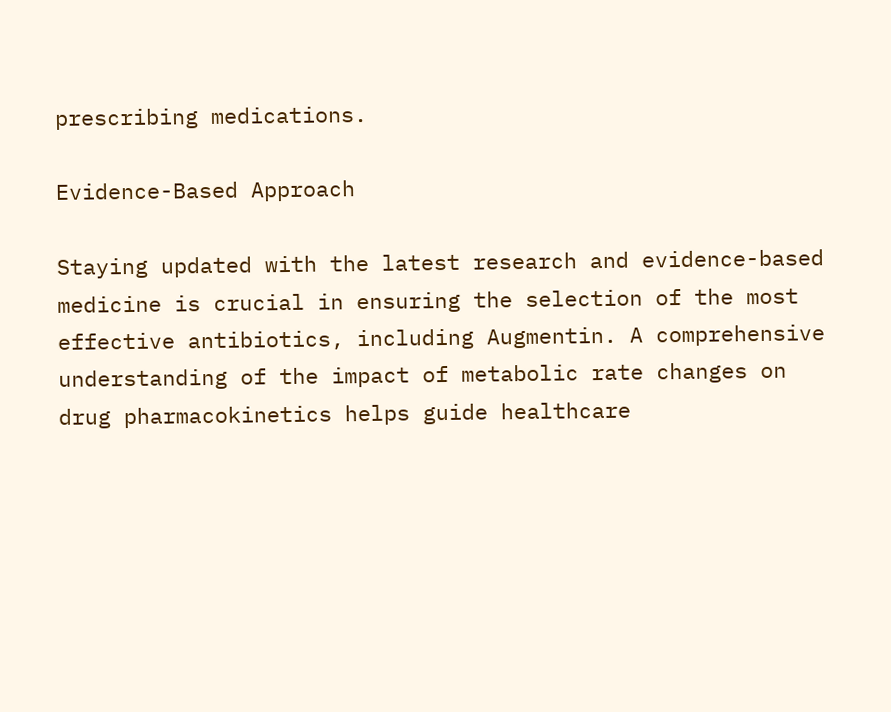prescribing medications.

Evidence-Based Approach

Staying updated with the latest research and evidence-based medicine is crucial in ensuring the selection of the most effective antibiotics, including Augmentin. A comprehensive understanding of the impact of metabolic rate changes on drug pharmacokinetics helps guide healthcare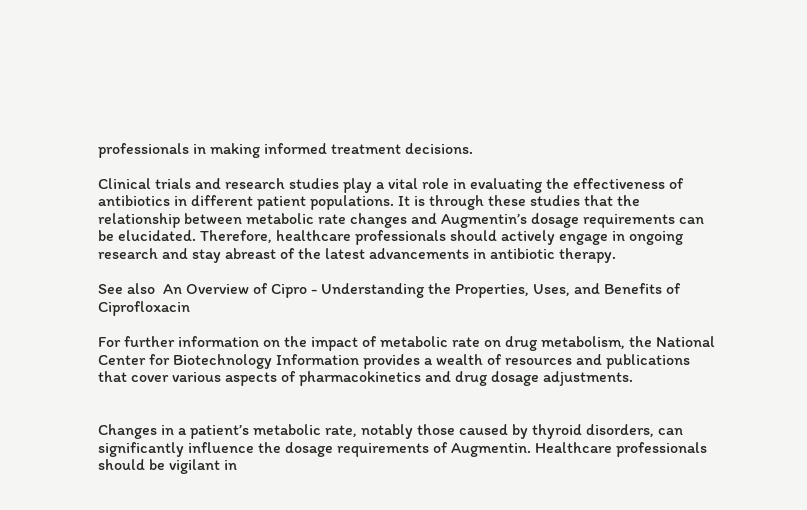professionals in making informed treatment decisions.

Clinical trials and research studies play a vital role in evaluating the effectiveness of antibiotics in different patient populations. It is through these studies that the relationship between metabolic rate changes and Augmentin’s dosage requirements can be elucidated. Therefore, healthcare professionals should actively engage in ongoing research and stay abreast of the latest advancements in antibiotic therapy.

See also  An Overview of Cipro - Understanding the Properties, Uses, and Benefits of Ciprofloxacin

For further information on the impact of metabolic rate on drug metabolism, the National Center for Biotechnology Information provides a wealth of resources and publications that cover various aspects of pharmacokinetics and drug dosage adjustments.


Changes in a patient’s metabolic rate, notably those caused by thyroid disorders, can significantly influence the dosage requirements of Augmentin. Healthcare professionals should be vigilant in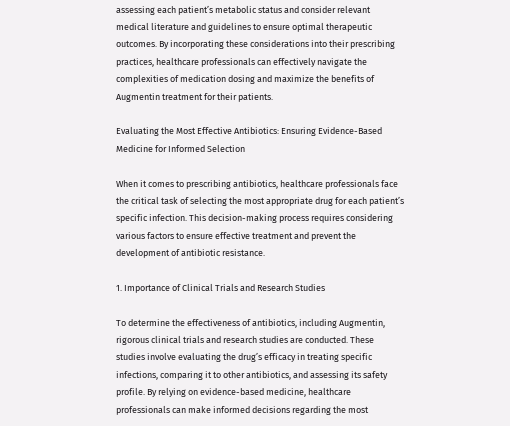assessing each patient’s metabolic status and consider relevant medical literature and guidelines to ensure optimal therapeutic outcomes. By incorporating these considerations into their prescribing practices, healthcare professionals can effectively navigate the complexities of medication dosing and maximize the benefits of Augmentin treatment for their patients.

Evaluating the Most Effective Antibiotics: Ensuring Evidence-Based Medicine for Informed Selection

When it comes to prescribing antibiotics, healthcare professionals face the critical task of selecting the most appropriate drug for each patient’s specific infection. This decision-making process requires considering various factors to ensure effective treatment and prevent the development of antibiotic resistance.

1. Importance of Clinical Trials and Research Studies

To determine the effectiveness of antibiotics, including Augmentin, rigorous clinical trials and research studies are conducted. These studies involve evaluating the drug’s efficacy in treating specific infections, comparing it to other antibiotics, and assessing its safety profile. By relying on evidence-based medicine, healthcare professionals can make informed decisions regarding the most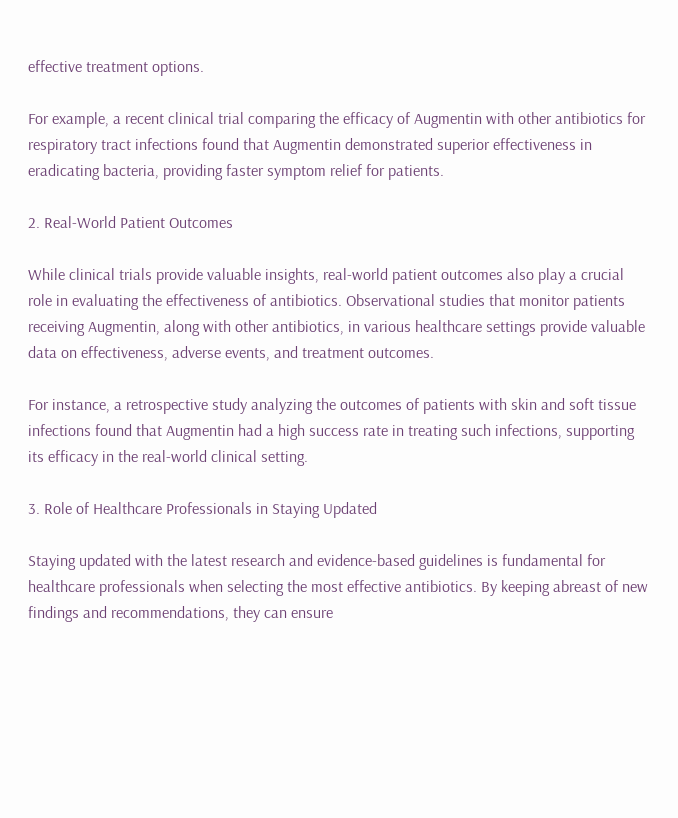effective treatment options.

For example, a recent clinical trial comparing the efficacy of Augmentin with other antibiotics for respiratory tract infections found that Augmentin demonstrated superior effectiveness in eradicating bacteria, providing faster symptom relief for patients.

2. Real-World Patient Outcomes

While clinical trials provide valuable insights, real-world patient outcomes also play a crucial role in evaluating the effectiveness of antibiotics. Observational studies that monitor patients receiving Augmentin, along with other antibiotics, in various healthcare settings provide valuable data on effectiveness, adverse events, and treatment outcomes.

For instance, a retrospective study analyzing the outcomes of patients with skin and soft tissue infections found that Augmentin had a high success rate in treating such infections, supporting its efficacy in the real-world clinical setting.

3. Role of Healthcare Professionals in Staying Updated

Staying updated with the latest research and evidence-based guidelines is fundamental for healthcare professionals when selecting the most effective antibiotics. By keeping abreast of new findings and recommendations, they can ensure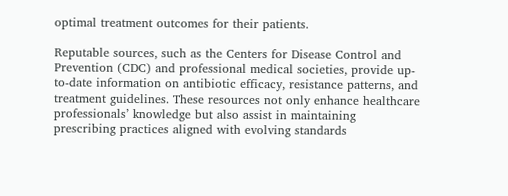optimal treatment outcomes for their patients.

Reputable sources, such as the Centers for Disease Control and Prevention (CDC) and professional medical societies, provide up-to-date information on antibiotic efficacy, resistance patterns, and treatment guidelines. These resources not only enhance healthcare professionals’ knowledge but also assist in maintaining prescribing practices aligned with evolving standards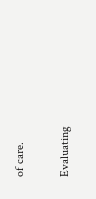of care.


Evaluating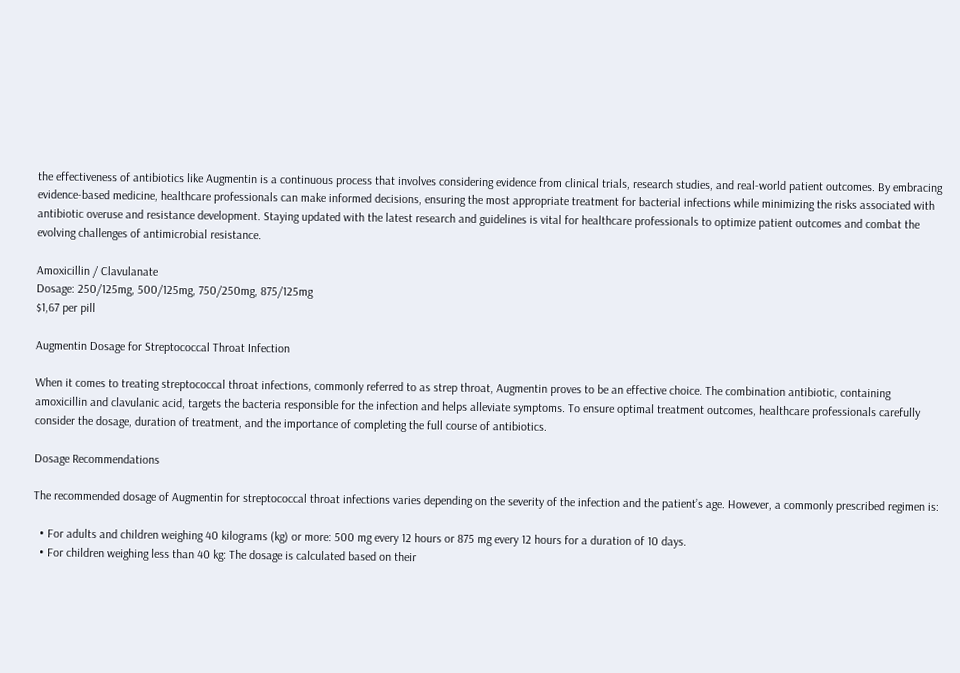the effectiveness of antibiotics like Augmentin is a continuous process that involves considering evidence from clinical trials, research studies, and real-world patient outcomes. By embracing evidence-based medicine, healthcare professionals can make informed decisions, ensuring the most appropriate treatment for bacterial infections while minimizing the risks associated with antibiotic overuse and resistance development. Staying updated with the latest research and guidelines is vital for healthcare professionals to optimize patient outcomes and combat the evolving challenges of antimicrobial resistance.

Amoxicillin / Clavulanate
Dosage: 250/125mg, 500/125mg, 750/250mg, 875/125mg
$1,67 per pill

Augmentin Dosage for Streptococcal Throat Infection

When it comes to treating streptococcal throat infections, commonly referred to as strep throat, Augmentin proves to be an effective choice. The combination antibiotic, containing amoxicillin and clavulanic acid, targets the bacteria responsible for the infection and helps alleviate symptoms. To ensure optimal treatment outcomes, healthcare professionals carefully consider the dosage, duration of treatment, and the importance of completing the full course of antibiotics.

Dosage Recommendations

The recommended dosage of Augmentin for streptococcal throat infections varies depending on the severity of the infection and the patient’s age. However, a commonly prescribed regimen is:

  • For adults and children weighing 40 kilograms (kg) or more: 500 mg every 12 hours or 875 mg every 12 hours for a duration of 10 days.
  • For children weighing less than 40 kg: The dosage is calculated based on their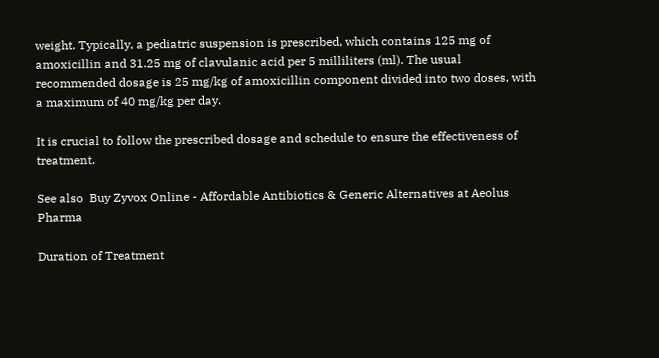weight. Typically, a pediatric suspension is prescribed, which contains 125 mg of amoxicillin and 31.25 mg of clavulanic acid per 5 milliliters (ml). The usual recommended dosage is 25 mg/kg of amoxicillin component divided into two doses, with a maximum of 40 mg/kg per day.

It is crucial to follow the prescribed dosage and schedule to ensure the effectiveness of treatment.

See also  Buy Zyvox Online - Affordable Antibiotics & Generic Alternatives at Aeolus Pharma

Duration of Treatment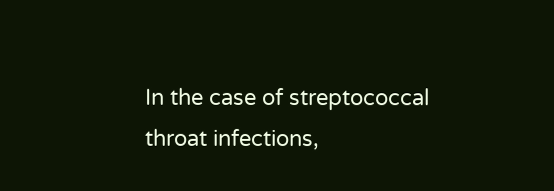In the case of streptococcal throat infections,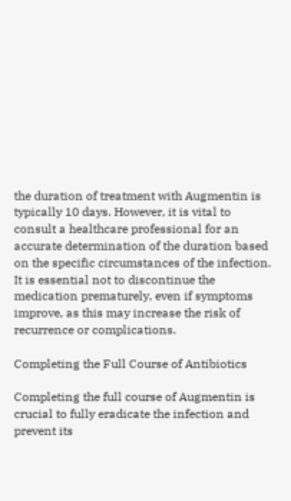the duration of treatment with Augmentin is typically 10 days. However, it is vital to consult a healthcare professional for an accurate determination of the duration based on the specific circumstances of the infection. It is essential not to discontinue the medication prematurely, even if symptoms improve, as this may increase the risk of recurrence or complications.

Completing the Full Course of Antibiotics

Completing the full course of Augmentin is crucial to fully eradicate the infection and prevent its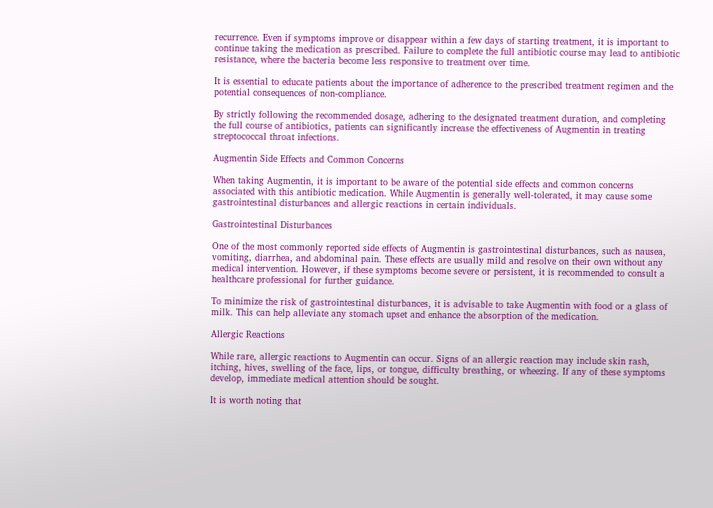recurrence. Even if symptoms improve or disappear within a few days of starting treatment, it is important to continue taking the medication as prescribed. Failure to complete the full antibiotic course may lead to antibiotic resistance, where the bacteria become less responsive to treatment over time.

It is essential to educate patients about the importance of adherence to the prescribed treatment regimen and the potential consequences of non-compliance.

By strictly following the recommended dosage, adhering to the designated treatment duration, and completing the full course of antibiotics, patients can significantly increase the effectiveness of Augmentin in treating streptococcal throat infections.

Augmentin Side Effects and Common Concerns

When taking Augmentin, it is important to be aware of the potential side effects and common concerns associated with this antibiotic medication. While Augmentin is generally well-tolerated, it may cause some gastrointestinal disturbances and allergic reactions in certain individuals.

Gastrointestinal Disturbances

One of the most commonly reported side effects of Augmentin is gastrointestinal disturbances, such as nausea, vomiting, diarrhea, and abdominal pain. These effects are usually mild and resolve on their own without any medical intervention. However, if these symptoms become severe or persistent, it is recommended to consult a healthcare professional for further guidance.

To minimize the risk of gastrointestinal disturbances, it is advisable to take Augmentin with food or a glass of milk. This can help alleviate any stomach upset and enhance the absorption of the medication.

Allergic Reactions

While rare, allergic reactions to Augmentin can occur. Signs of an allergic reaction may include skin rash, itching, hives, swelling of the face, lips, or tongue, difficulty breathing, or wheezing. If any of these symptoms develop, immediate medical attention should be sought.

It is worth noting that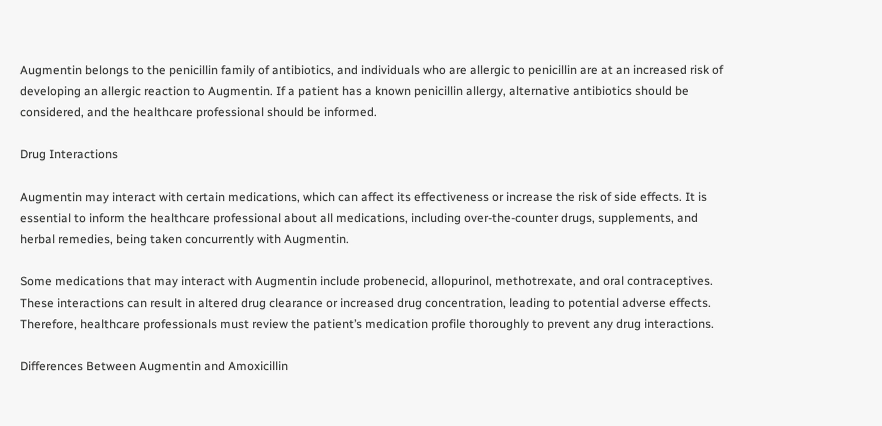Augmentin belongs to the penicillin family of antibiotics, and individuals who are allergic to penicillin are at an increased risk of developing an allergic reaction to Augmentin. If a patient has a known penicillin allergy, alternative antibiotics should be considered, and the healthcare professional should be informed.

Drug Interactions

Augmentin may interact with certain medications, which can affect its effectiveness or increase the risk of side effects. It is essential to inform the healthcare professional about all medications, including over-the-counter drugs, supplements, and herbal remedies, being taken concurrently with Augmentin.

Some medications that may interact with Augmentin include probenecid, allopurinol, methotrexate, and oral contraceptives. These interactions can result in altered drug clearance or increased drug concentration, leading to potential adverse effects. Therefore, healthcare professionals must review the patient’s medication profile thoroughly to prevent any drug interactions.

Differences Between Augmentin and Amoxicillin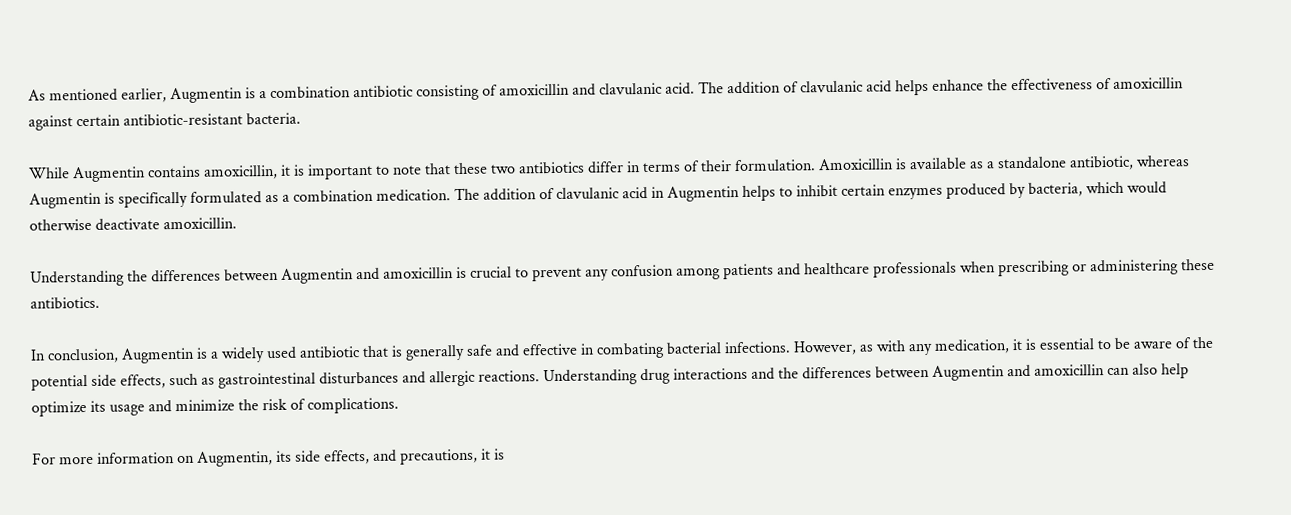As mentioned earlier, Augmentin is a combination antibiotic consisting of amoxicillin and clavulanic acid. The addition of clavulanic acid helps enhance the effectiveness of amoxicillin against certain antibiotic-resistant bacteria.

While Augmentin contains amoxicillin, it is important to note that these two antibiotics differ in terms of their formulation. Amoxicillin is available as a standalone antibiotic, whereas Augmentin is specifically formulated as a combination medication. The addition of clavulanic acid in Augmentin helps to inhibit certain enzymes produced by bacteria, which would otherwise deactivate amoxicillin.

Understanding the differences between Augmentin and amoxicillin is crucial to prevent any confusion among patients and healthcare professionals when prescribing or administering these antibiotics.

In conclusion, Augmentin is a widely used antibiotic that is generally safe and effective in combating bacterial infections. However, as with any medication, it is essential to be aware of the potential side effects, such as gastrointestinal disturbances and allergic reactions. Understanding drug interactions and the differences between Augmentin and amoxicillin can also help optimize its usage and minimize the risk of complications.

For more information on Augmentin, its side effects, and precautions, it is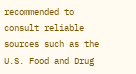recommended to consult reliable sources such as the U.S. Food and Drug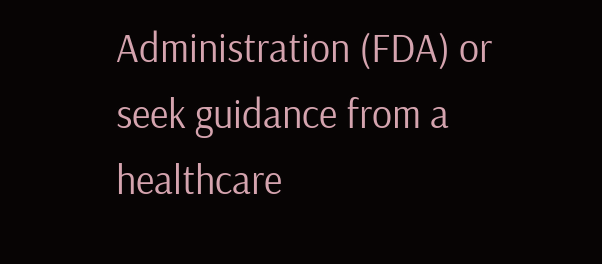Administration (FDA) or seek guidance from a healthcare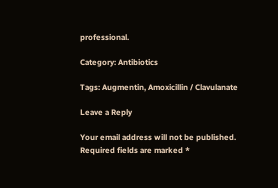professional.

Category: Antibiotics

Tags: Augmentin, Amoxicillin / Clavulanate

Leave a Reply

Your email address will not be published. Required fields are marked *